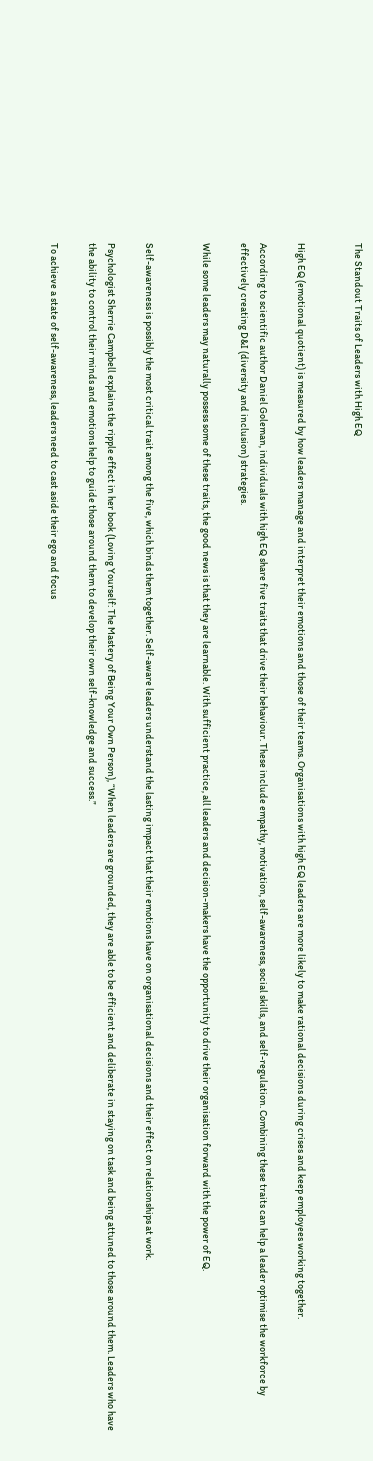The Standout Traits of Leaders with High EQ


High EQ (emotional quotient) is measured by how leaders manage and interpret their emotions and those of their teams. Organisations with high EQ leaders are more likely to make rational decisions during crises and keep employees working together.

According to scientific author Daniel Goleman, individuals with high EQ share five traits that drive their behaviour. These include empathy, motivation, self-awareness, social skills, and self-regulation. Combining these traits can help a leader optimise the workforce by effectively creating D&I (diversity and inclusion) strategies.

While some leaders may naturally possess some of these traits, the good news is that they are learnable. With sufficient practice, all leaders and decision-makers have the opportunity to drive their organisation forward with the power of EQ.


Self-awareness is possibly the most critical trait among the five, which binds them together. Self-aware leaders understand the lasting impact that their emotions have on organisational decisions and their effect on relationships at work.

Psychologist Sherrie Campbell explains the ripple effect in her book (Loving Yourself: The Mastery of Being Your Own Person), “When leaders are grounded, they are able to be efficient and deliberate in staying on task and being attuned to those around them. Leaders who have the ability to control their minds and emotions help to guide those around them to develop their own self-knowledge and success.”

To achieve a state of self-awareness, leaders need to cast aside their ego and focus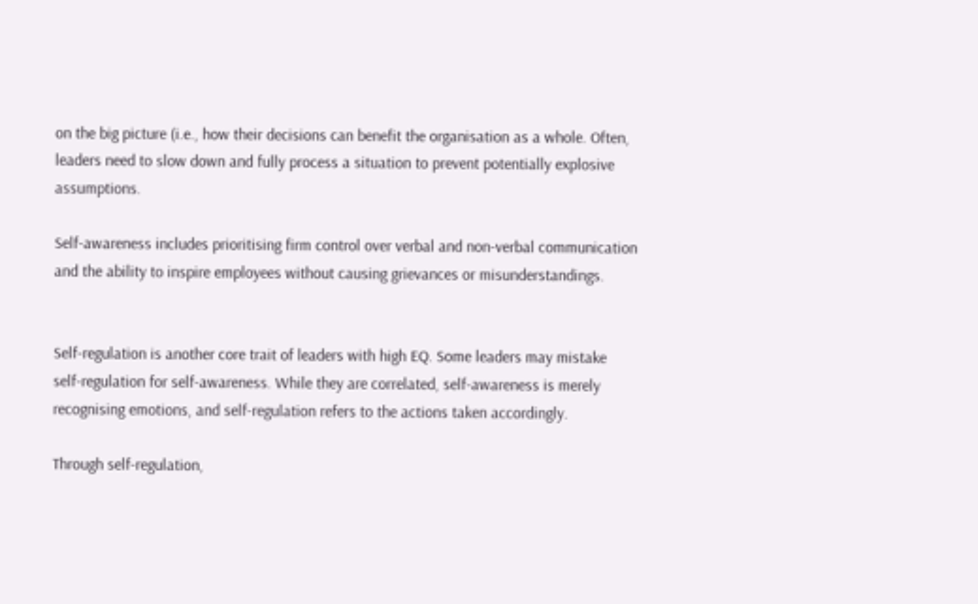on the big picture (i.e., how their decisions can benefit the organisation as a whole. Often, leaders need to slow down and fully process a situation to prevent potentially explosive assumptions.

Self-awareness includes prioritising firm control over verbal and non-verbal communication and the ability to inspire employees without causing grievances or misunderstandings.


Self-regulation is another core trait of leaders with high EQ. Some leaders may mistake self-regulation for self-awareness. While they are correlated, self-awareness is merely recognising emotions, and self-regulation refers to the actions taken accordingly.

Through self-regulation,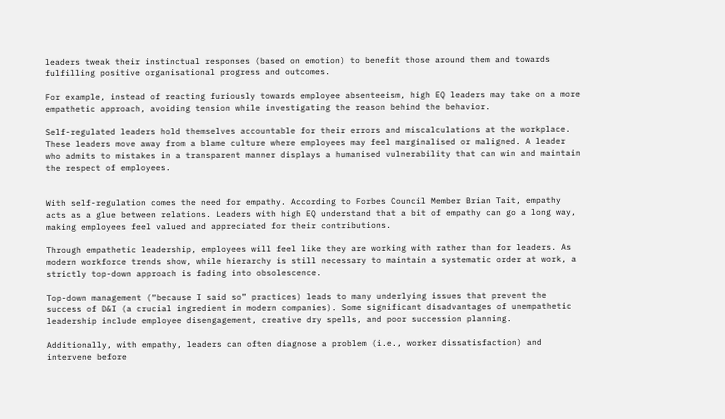leaders tweak their instinctual responses (based on emotion) to benefit those around them and towards fulfilling positive organisational progress and outcomes.

For example, instead of reacting furiously towards employee absenteeism, high EQ leaders may take on a more empathetic approach, avoiding tension while investigating the reason behind the behavior.

Self-regulated leaders hold themselves accountable for their errors and miscalculations at the workplace. These leaders move away from a blame culture where employees may feel marginalised or maligned. A leader who admits to mistakes in a transparent manner displays a humanised vulnerability that can win and maintain the respect of employees.


With self-regulation comes the need for empathy. According to Forbes Council Member Brian Tait, empathy acts as a glue between relations. Leaders with high EQ understand that a bit of empathy can go a long way, making employees feel valued and appreciated for their contributions.

Through empathetic leadership, employees will feel like they are working with rather than for leaders. As modern workforce trends show, while hierarchy is still necessary to maintain a systematic order at work, a strictly top-down approach is fading into obsolescence.

Top-down management (“because I said so” practices) leads to many underlying issues that prevent the success of D&I (a crucial ingredient in modern companies). Some significant disadvantages of unempathetic leadership include employee disengagement, creative dry spells, and poor succession planning.

Additionally, with empathy, leaders can often diagnose a problem (i.e., worker dissatisfaction) and intervene before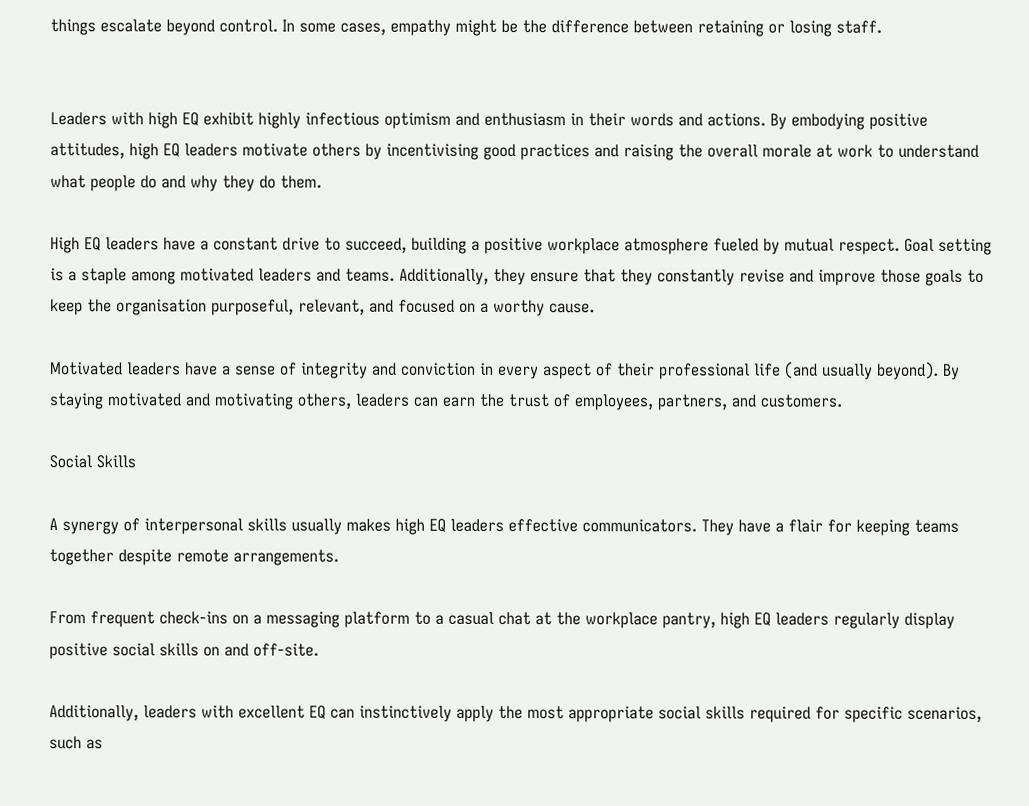things escalate beyond control. In some cases, empathy might be the difference between retaining or losing staff.


Leaders with high EQ exhibit highly infectious optimism and enthusiasm in their words and actions. By embodying positive attitudes, high EQ leaders motivate others by incentivising good practices and raising the overall morale at work to understand what people do and why they do them.

High EQ leaders have a constant drive to succeed, building a positive workplace atmosphere fueled by mutual respect. Goal setting is a staple among motivated leaders and teams. Additionally, they ensure that they constantly revise and improve those goals to keep the organisation purposeful, relevant, and focused on a worthy cause.

Motivated leaders have a sense of integrity and conviction in every aspect of their professional life (and usually beyond). By staying motivated and motivating others, leaders can earn the trust of employees, partners, and customers.

Social Skills

A synergy of interpersonal skills usually makes high EQ leaders effective communicators. They have a flair for keeping teams together despite remote arrangements.

From frequent check-ins on a messaging platform to a casual chat at the workplace pantry, high EQ leaders regularly display positive social skills on and off-site.

Additionally, leaders with excellent EQ can instinctively apply the most appropriate social skills required for specific scenarios, such as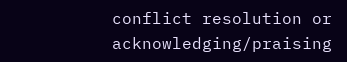conflict resolution or acknowledging/praising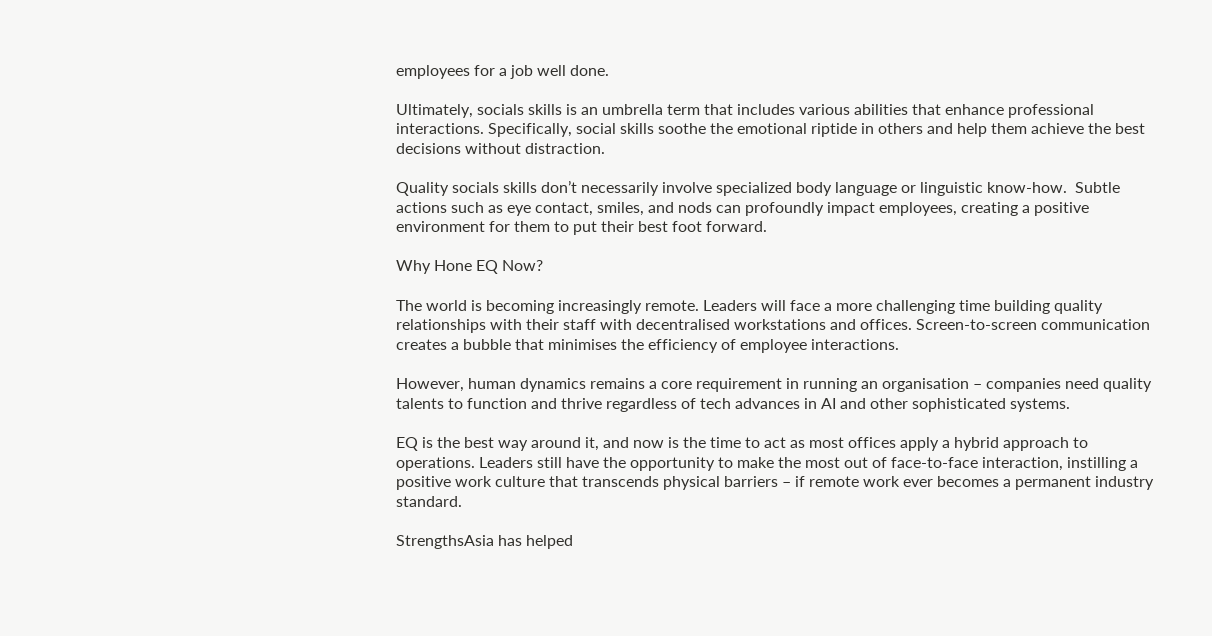employees for a job well done.

Ultimately, socials skills is an umbrella term that includes various abilities that enhance professional interactions. Specifically, social skills soothe the emotional riptide in others and help them achieve the best decisions without distraction.

Quality socials skills don’t necessarily involve specialized body language or linguistic know-how.  Subtle actions such as eye contact, smiles, and nods can profoundly impact employees, creating a positive environment for them to put their best foot forward.

Why Hone EQ Now?

The world is becoming increasingly remote. Leaders will face a more challenging time building quality relationships with their staff with decentralised workstations and offices. Screen-to-screen communication creates a bubble that minimises the efficiency of employee interactions.

However, human dynamics remains a core requirement in running an organisation – companies need quality talents to function and thrive regardless of tech advances in AI and other sophisticated systems.

EQ is the best way around it, and now is the time to act as most offices apply a hybrid approach to operations. Leaders still have the opportunity to make the most out of face-to-face interaction, instilling a positive work culture that transcends physical barriers – if remote work ever becomes a permanent industry standard.

StrengthsAsia has helped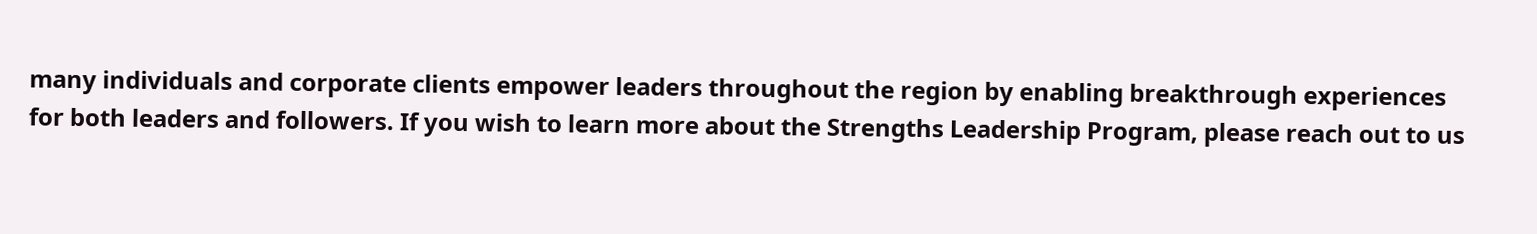many individuals and corporate clients empower leaders throughout the region by enabling breakthrough experiences for both leaders and followers. If you wish to learn more about the Strengths Leadership Program, please reach out to us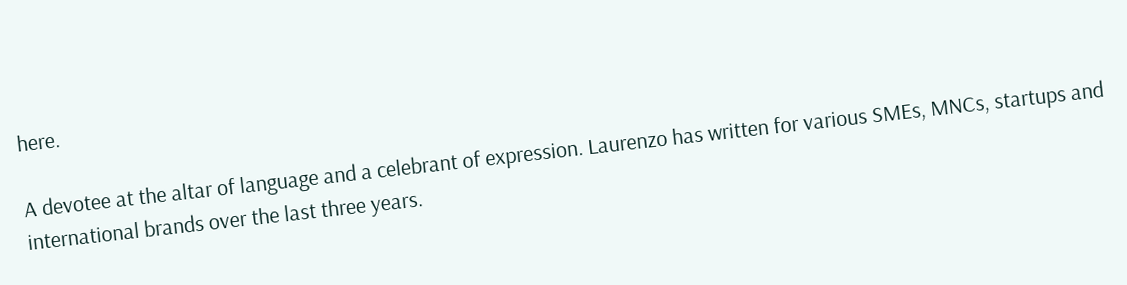here.

A devotee at the altar of language and a celebrant of expression. Laurenzo has written for various SMEs, MNCs, startups and international brands over the last three years.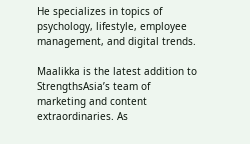He specializes in topics of psychology, lifestyle, employee management, and digital trends.

Maalikka is the latest addition to StrengthsAsia’s team of marketing and content extraordinaries. As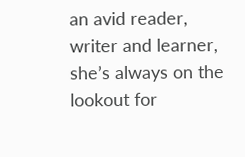an avid reader, writer and learner, she’s always on the lookout for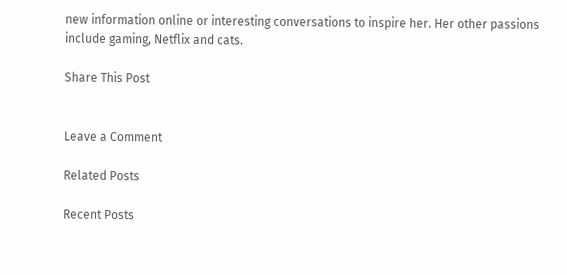new information online or interesting conversations to inspire her. Her other passions include gaming, Netflix and cats.

Share This Post


Leave a Comment

Related Posts

Recent Posts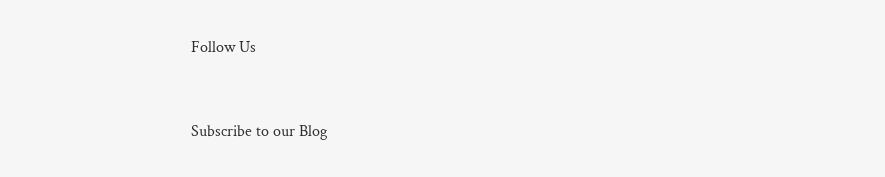Follow Us



Subscribe to our Blog